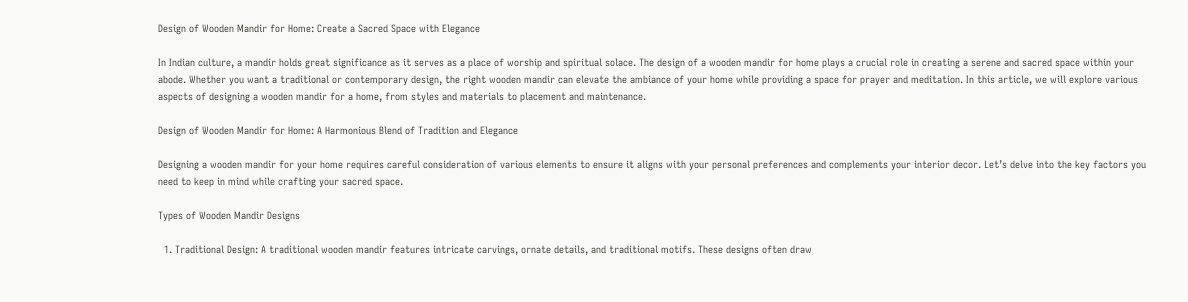Design of Wooden Mandir for Home: Create a Sacred Space with Elegance

In Indian culture, a mandir holds great significance as it serves as a place of worship and spiritual solace. The design of a wooden mandir for home plays a crucial role in creating a serene and sacred space within your abode. Whether you want a traditional or contemporary design, the right wooden mandir can elevate the ambiance of your home while providing a space for prayer and meditation. In this article, we will explore various aspects of designing a wooden mandir for a home, from styles and materials to placement and maintenance.

Design of Wooden Mandir for Home: A Harmonious Blend of Tradition and Elegance

Designing a wooden mandir for your home requires careful consideration of various elements to ensure it aligns with your personal preferences and complements your interior decor. Let’s delve into the key factors you need to keep in mind while crafting your sacred space.

Types of Wooden Mandir Designs

  1. Traditional Design: A traditional wooden mandir features intricate carvings, ornate details, and traditional motifs. These designs often draw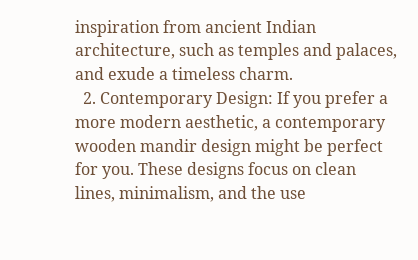inspiration from ancient Indian architecture, such as temples and palaces, and exude a timeless charm.
  2. Contemporary Design: If you prefer a more modern aesthetic, a contemporary wooden mandir design might be perfect for you. These designs focus on clean lines, minimalism, and the use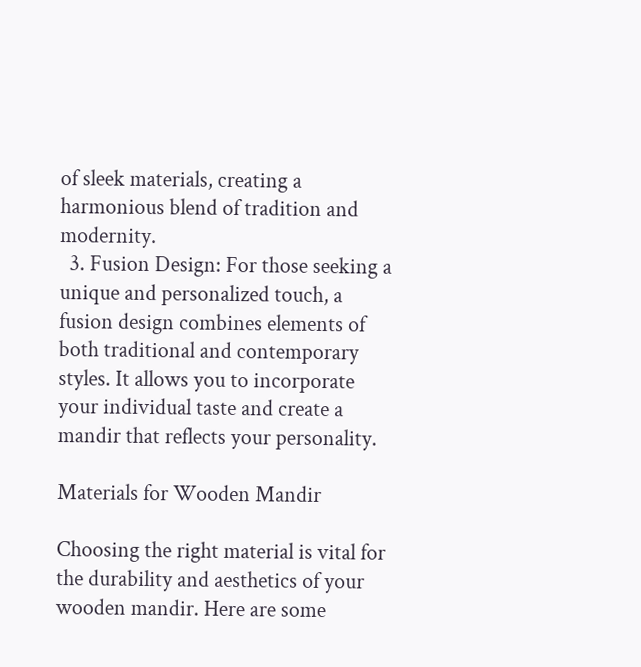of sleek materials, creating a harmonious blend of tradition and modernity.
  3. Fusion Design: For those seeking a unique and personalized touch, a fusion design combines elements of both traditional and contemporary styles. It allows you to incorporate your individual taste and create a mandir that reflects your personality.

Materials for Wooden Mandir

Choosing the right material is vital for the durability and aesthetics of your wooden mandir. Here are some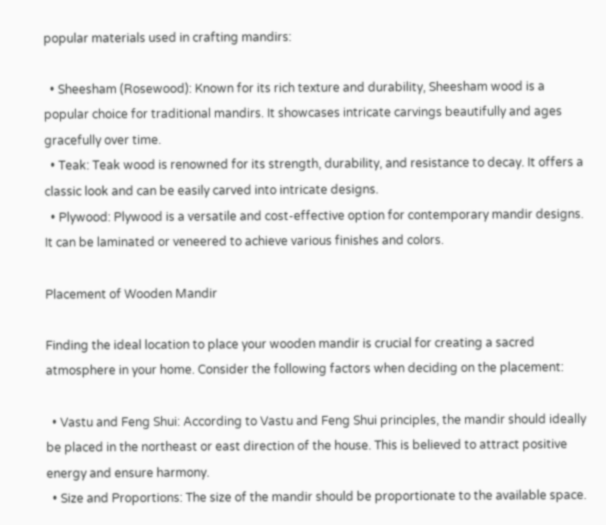popular materials used in crafting mandirs:

  • Sheesham (Rosewood): Known for its rich texture and durability, Sheesham wood is a popular choice for traditional mandirs. It showcases intricate carvings beautifully and ages gracefully over time.
  • Teak: Teak wood is renowned for its strength, durability, and resistance to decay. It offers a classic look and can be easily carved into intricate designs.
  • Plywood: Plywood is a versatile and cost-effective option for contemporary mandir designs. It can be laminated or veneered to achieve various finishes and colors.

Placement of Wooden Mandir

Finding the ideal location to place your wooden mandir is crucial for creating a sacred atmosphere in your home. Consider the following factors when deciding on the placement:

  • Vastu and Feng Shui: According to Vastu and Feng Shui principles, the mandir should ideally be placed in the northeast or east direction of the house. This is believed to attract positive energy and ensure harmony.
  • Size and Proportions: The size of the mandir should be proportionate to the available space.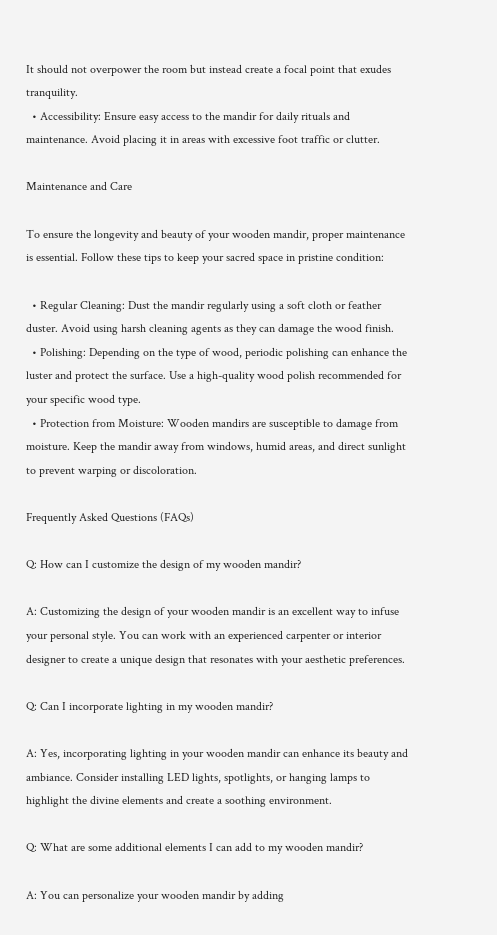It should not overpower the room but instead create a focal point that exudes tranquility.
  • Accessibility: Ensure easy access to the mandir for daily rituals and maintenance. Avoid placing it in areas with excessive foot traffic or clutter.

Maintenance and Care

To ensure the longevity and beauty of your wooden mandir, proper maintenance is essential. Follow these tips to keep your sacred space in pristine condition:

  • Regular Cleaning: Dust the mandir regularly using a soft cloth or feather duster. Avoid using harsh cleaning agents as they can damage the wood finish.
  • Polishing: Depending on the type of wood, periodic polishing can enhance the luster and protect the surface. Use a high-quality wood polish recommended for your specific wood type.
  • Protection from Moisture: Wooden mandirs are susceptible to damage from moisture. Keep the mandir away from windows, humid areas, and direct sunlight to prevent warping or discoloration.

Frequently Asked Questions (FAQs)

Q: How can I customize the design of my wooden mandir?

A: Customizing the design of your wooden mandir is an excellent way to infuse your personal style. You can work with an experienced carpenter or interior designer to create a unique design that resonates with your aesthetic preferences.

Q: Can I incorporate lighting in my wooden mandir?

A: Yes, incorporating lighting in your wooden mandir can enhance its beauty and ambiance. Consider installing LED lights, spotlights, or hanging lamps to highlight the divine elements and create a soothing environment.

Q: What are some additional elements I can add to my wooden mandir?

A: You can personalize your wooden mandir by adding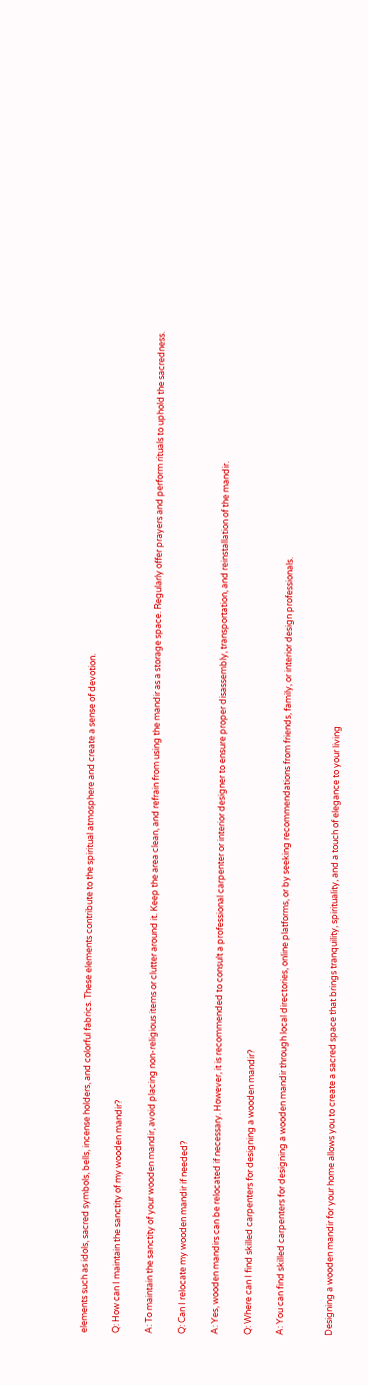elements such as idols, sacred symbols, bells, incense holders, and colorful fabrics. These elements contribute to the spiritual atmosphere and create a sense of devotion.

Q: How can I maintain the sanctity of my wooden mandir?

A: To maintain the sanctity of your wooden mandir, avoid placing non-religious items or clutter around it. Keep the area clean, and refrain from using the mandir as a storage space. Regularly offer prayers and perform rituals to uphold the sacredness.

Q: Can I relocate my wooden mandir if needed?

A: Yes, wooden mandirs can be relocated if necessary. However, it is recommended to consult a professional carpenter or interior designer to ensure proper disassembly, transportation, and reinstallation of the mandir.

Q: Where can I find skilled carpenters for designing a wooden mandir?

A: You can find skilled carpenters for designing a wooden mandir through local directories, online platforms, or by seeking recommendations from friends, family, or interior design professionals.


Designing a wooden mandir for your home allows you to create a sacred space that brings tranquility, spirituality, and a touch of elegance to your living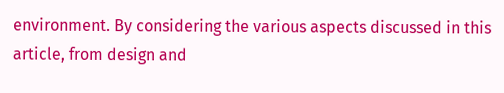environment. By considering the various aspects discussed in this article, from design and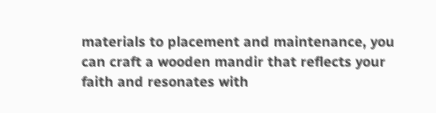materials to placement and maintenance, you can craft a wooden mandir that reflects your faith and resonates with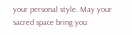your personal style. May your sacred space bring you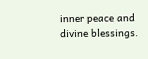inner peace and divine blessings.